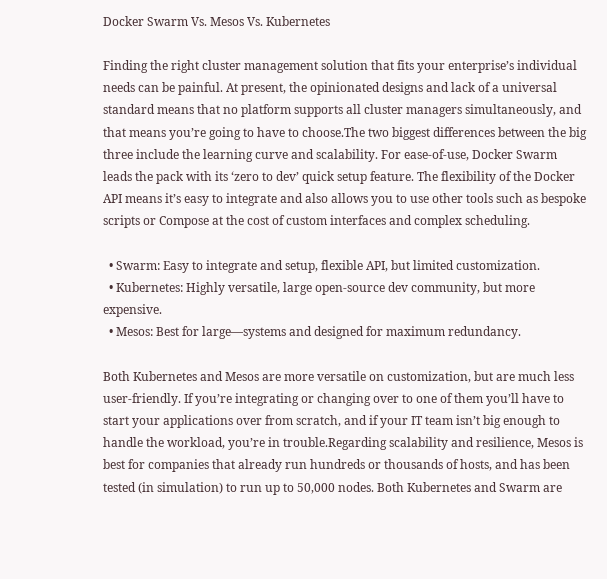Docker Swarm Vs. Mesos Vs. Kubernetes

Finding the right cluster management solution that fits your enterprise’s individual needs can be painful. At present, the opinionated designs and lack of a universal standard means that no platform supports all cluster managers simultaneously, and that means you’re going to have to choose.The two biggest differences between the big three include the learning curve and scalability. For ease-of-use, Docker Swarm leads the pack with its ‘zero to dev’ quick setup feature. The flexibility of the Docker API means it’s easy to integrate and also allows you to use other tools such as bespoke scripts or Compose at the cost of custom interfaces and complex scheduling.

  • Swarm: Easy to integrate and setup, flexible API, but limited customization.
  • Kubernetes: Highly versatile, large open-source dev community, but more expensive.
  • Mesos: Best for large—systems and designed for maximum redundancy.

Both Kubernetes and Mesos are more versatile on customization, but are much less user-friendly. If you’re integrating or changing over to one of them you’ll have to start your applications over from scratch, and if your IT team isn’t big enough to handle the workload, you’re in trouble.Regarding scalability and resilience, Mesos is best for companies that already run hundreds or thousands of hosts, and has been tested (in simulation) to run up to 50,000 nodes. Both Kubernetes and Swarm are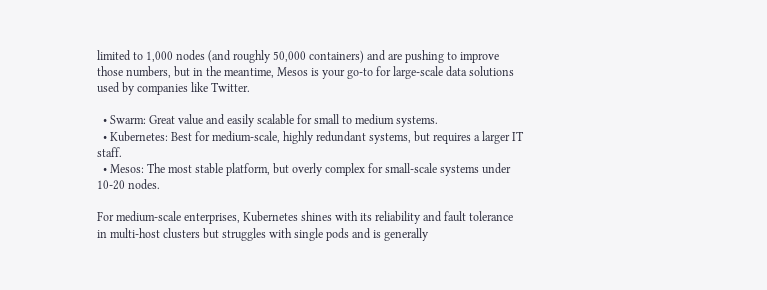limited to 1,000 nodes (and roughly 50,000 containers) and are pushing to improve those numbers, but in the meantime, Mesos is your go-to for large-scale data solutions used by companies like Twitter.

  • Swarm: Great value and easily scalable for small to medium systems.
  • Kubernetes: Best for medium-scale, highly redundant systems, but requires a larger IT staff.
  • Mesos: The most stable platform, but overly complex for small-scale systems under 10-20 nodes.

For medium-scale enterprises, Kubernetes shines with its reliability and fault tolerance in multi-host clusters but struggles with single pods and is generally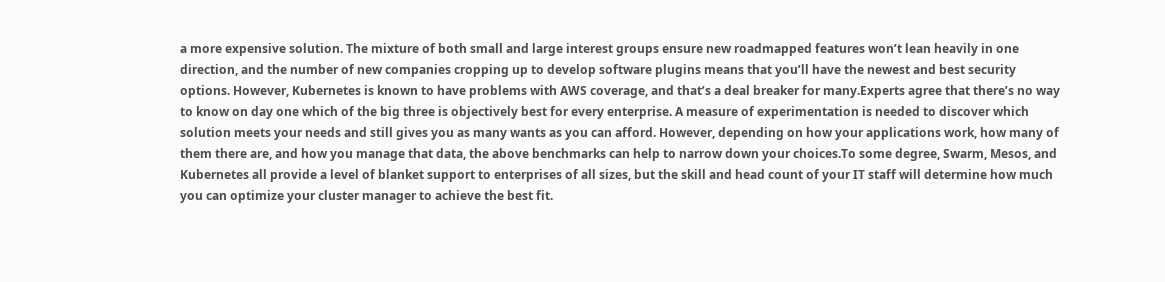a more expensive solution. The mixture of both small and large interest groups ensure new roadmapped features won’t lean heavily in one direction, and the number of new companies cropping up to develop software plugins means that you’ll have the newest and best security options. However, Kubernetes is known to have problems with AWS coverage, and that’s a deal breaker for many.Experts agree that there’s no way to know on day one which of the big three is objectively best for every enterprise. A measure of experimentation is needed to discover which solution meets your needs and still gives you as many wants as you can afford. However, depending on how your applications work, how many of them there are, and how you manage that data, the above benchmarks can help to narrow down your choices.To some degree, Swarm, Mesos, and Kubernetes all provide a level of blanket support to enterprises of all sizes, but the skill and head count of your IT staff will determine how much you can optimize your cluster manager to achieve the best fit.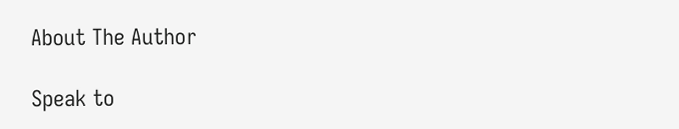About The Author

Speak to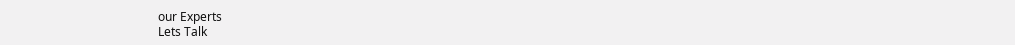our Experts
Lets Talk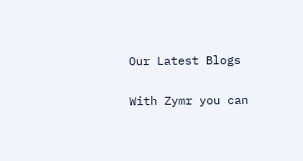Our Latest Blogs

With Zymr you can